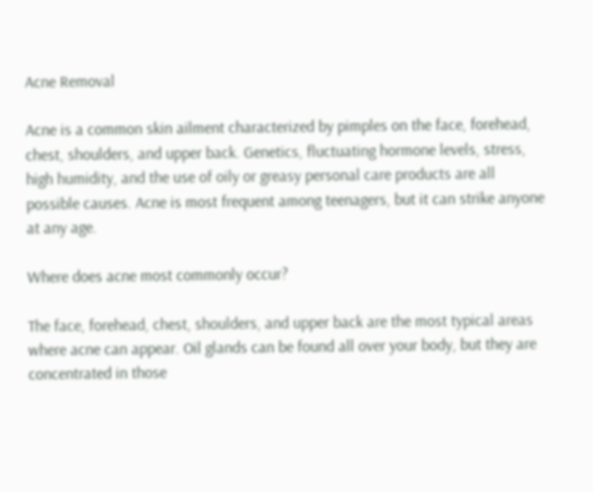Acne Removal

Acne is a common skin ailment characterized by pimples on the face, forehead, chest, shoulders, and upper back. Genetics, fluctuating hormone levels, stress, high humidity, and the use of oily or greasy personal care products are all possible causes. Acne is most frequent among teenagers, but it can strike anyone at any age.

Where does acne most commonly occur?

The face, forehead, chest, shoulders, and upper back are the most typical areas where acne can appear. Oil glands can be found all over your body, but they are concentrated in those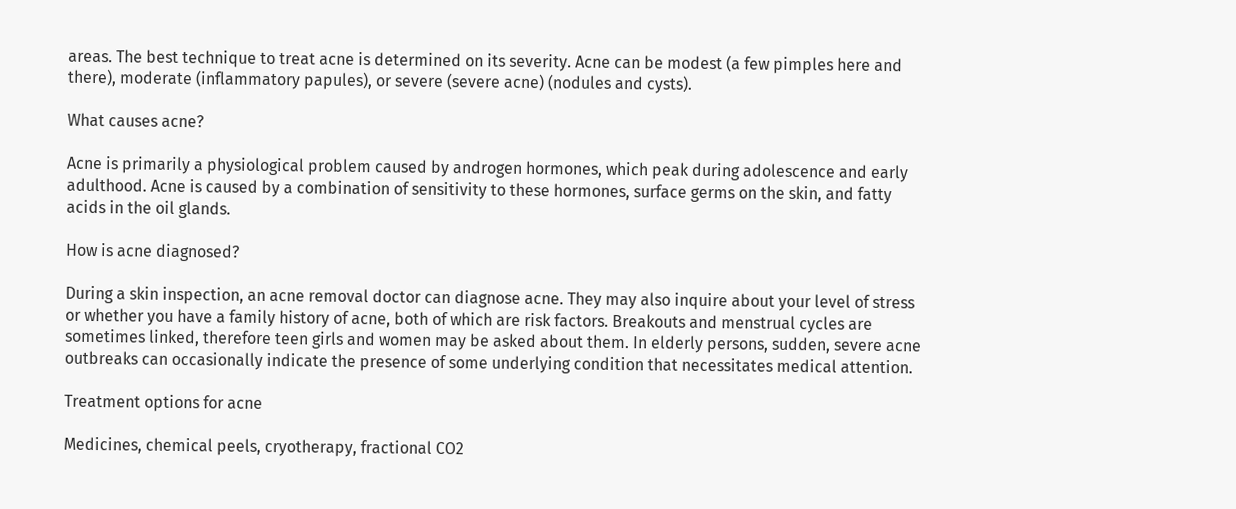areas. The best technique to treat acne is determined on its severity. Acne can be modest (a few pimples here and there), moderate (inflammatory papules), or severe (severe acne) (nodules and cysts).

What causes acne?

Acne is primarily a physiological problem caused by androgen hormones, which peak during adolescence and early adulthood. Acne is caused by a combination of sensitivity to these hormones, surface germs on the skin, and fatty acids in the oil glands.

How is acne diagnosed?

During a skin inspection, an acne removal doctor can diagnose acne. They may also inquire about your level of stress or whether you have a family history of acne, both of which are risk factors. Breakouts and menstrual cycles are sometimes linked, therefore teen girls and women may be asked about them. In elderly persons, sudden, severe acne outbreaks can occasionally indicate the presence of some underlying condition that necessitates medical attention.

Treatment options for acne

Medicines, chemical peels, cryotherapy, fractional CO2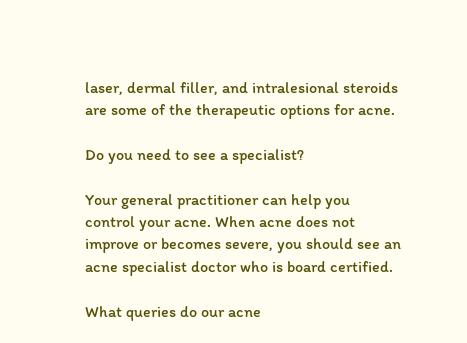laser, dermal filler, and intralesional steroids are some of the therapeutic options for acne.

Do you need to see a specialist?

Your general practitioner can help you control your acne. When acne does not improve or becomes severe, you should see an acne specialist doctor who is board certified.

What queries do our acne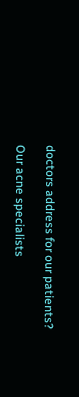doctors address for our patients?

Our acne specialists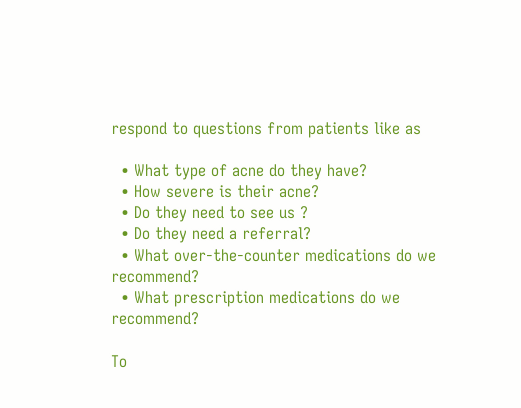respond to questions from patients like as

  • What type of acne do they have?
  • How severe is their acne?
  • Do they need to see us ?
  • Do they need a referral?
  • What over-the-counter medications do we recommend?
  • What prescription medications do we recommend?

To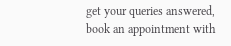get your queries answered, book an appointment with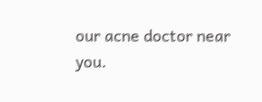our acne doctor near you.